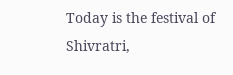Today is the festival of Shivratri,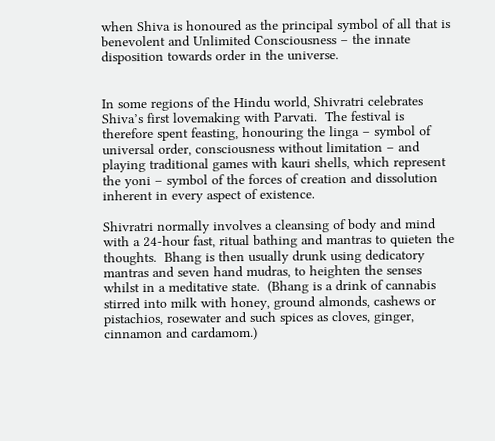when Shiva is honoured as the principal symbol of all that is benevolent and Unlimited Consciousness – the innate disposition towards order in the universe.


In some regions of the Hindu world, Shivratri celebrates Shiva’s first lovemaking with Parvati.  The festival is therefore spent feasting, honouring the linga – symbol of universal order, consciousness without limitation – and playing traditional games with kauri shells, which represent the yoni – symbol of the forces of creation and dissolution inherent in every aspect of existence.

Shivratri normally involves a cleansing of body and mind with a 24-hour fast, ritual bathing and mantras to quieten the thoughts.  Bhang is then usually drunk using dedicatory mantras and seven hand mudras, to heighten the senses whilst in a meditative state.  (Bhang is a drink of cannabis stirred into milk with honey, ground almonds, cashews or pistachios, rosewater and such spices as cloves, ginger, cinnamon and cardamom.)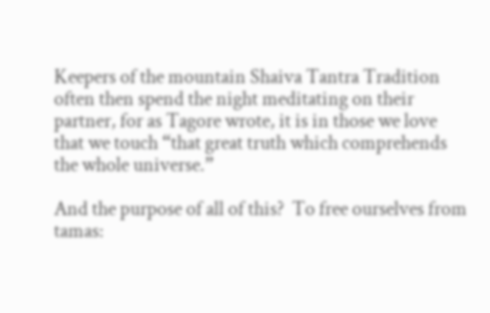Keepers of the mountain Shaiva Tantra Tradition often then spend the night meditating on their partner, for as Tagore wrote, it is in those we love that we touch “that great truth which comprehends the whole universe.”

And the purpose of all of this?  To free ourselves from tamas: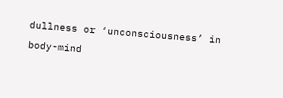dullness or ‘unconsciousness’ in body-mind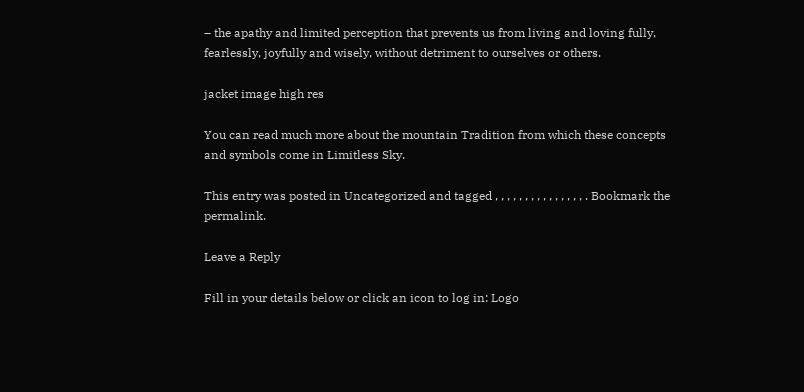– the apathy and limited perception that prevents us from living and loving fully, fearlessly, joyfully and wisely, without detriment to ourselves or others.

jacket image high res

You can read much more about the mountain Tradition from which these concepts and symbols come in Limitless Sky.

This entry was posted in Uncategorized and tagged , , , , , , , , , , , , , , , . Bookmark the permalink.

Leave a Reply

Fill in your details below or click an icon to log in: Logo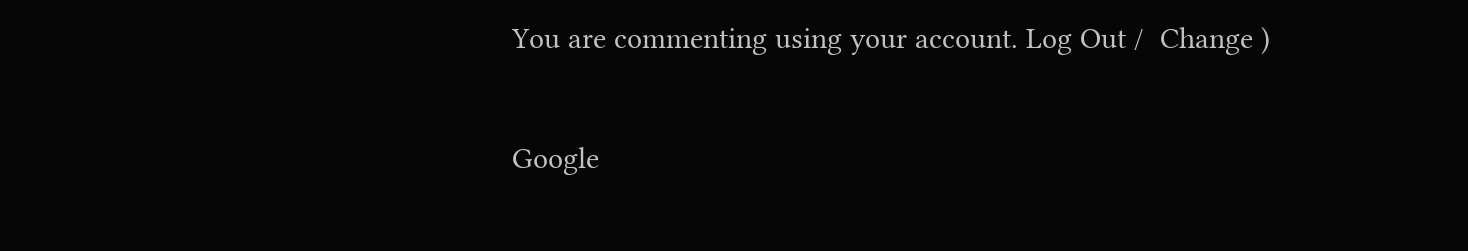You are commenting using your account. Log Out /  Change )

Google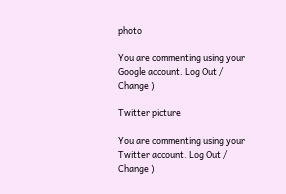photo

You are commenting using your Google account. Log Out /  Change )

Twitter picture

You are commenting using your Twitter account. Log Out /  Change )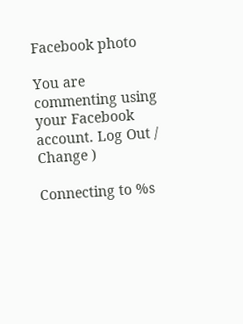Facebook photo

You are commenting using your Facebook account. Log Out /  Change )

Connecting to %s